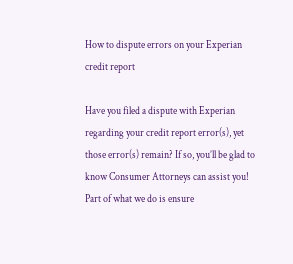How to dispute errors on your Experian credit report

Have you filed a dispute with Experian regarding your credit report error(s), yet those error(s) remain? If so, you’ll be glad to know Consumer Attorneys can assist you! Part of what we do is ensure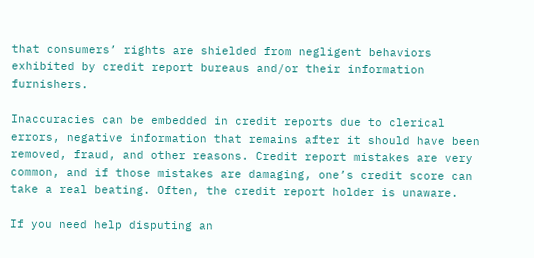that consumers’ rights are shielded from negligent behaviors exhibited by credit report bureaus and/or their information furnishers.

Inaccuracies can be embedded in credit reports due to clerical errors, negative information that remains after it should have been removed, fraud, and other reasons. Credit report mistakes are very common, and if those mistakes are damaging, one’s credit score can take a real beating. Often, the credit report holder is unaware.

If you need help disputing an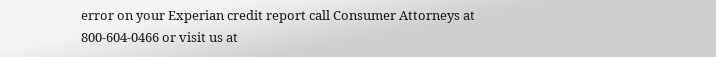error on your Experian credit report call Consumer Attorneys at 800-604-0466 or visit us at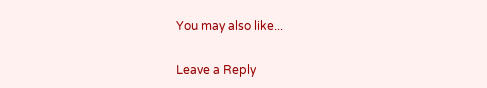You may also like...

Leave a Reply